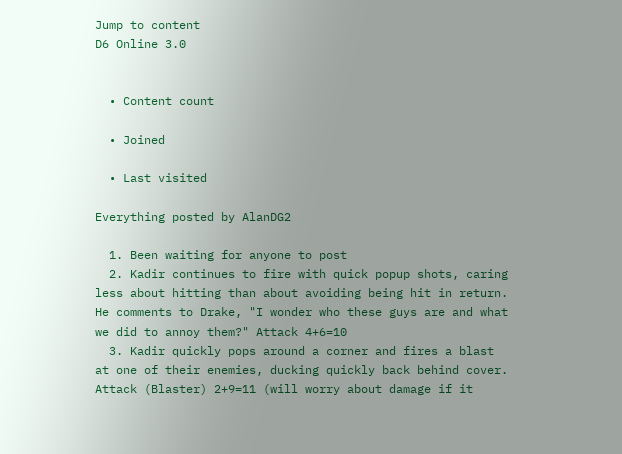Jump to content
D6 Online 3.0


  • Content count

  • Joined

  • Last visited

Everything posted by AlanDG2

  1. Been waiting for anyone to post
  2. Kadir continues to fire with quick popup shots, caring less about hitting than about avoiding being hit in return. He comments to Drake, "I wonder who these guys are and what we did to annoy them?" Attack 4+6=10
  3. Kadir quickly pops around a corner and fires a blast at one of their enemies, ducking quickly back behind cover. Attack (Blaster) 2+9=11 (will worry about damage if it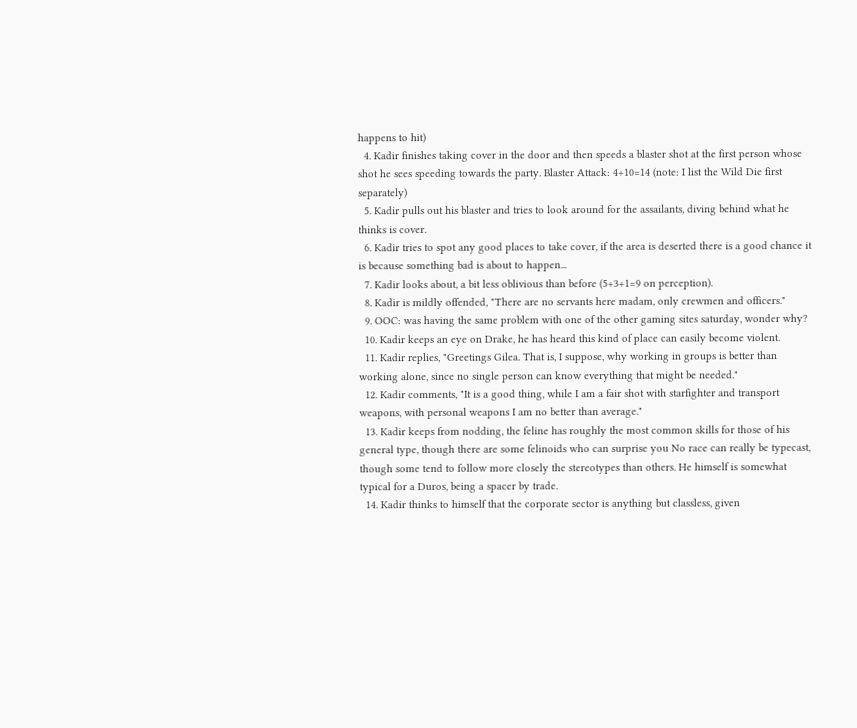happens to hit)
  4. Kadir finishes taking cover in the door and then speeds a blaster shot at the first person whose shot he sees speeding towards the party. Blaster Attack: 4+10=14 (note: I list the Wild Die first separately)
  5. Kadir pulls out his blaster and tries to look around for the assailants, diving behind what he thinks is cover.
  6. Kadir tries to spot any good places to take cover, if the area is deserted there is a good chance it is because something bad is about to happen...
  7. Kadir looks about, a bit less oblivious than before (5+3+1=9 on perception).
  8. Kadir is mildly offended, "There are no servants here madam, only crewmen and officers."
  9. OOC: was having the same problem with one of the other gaming sites saturday, wonder why?
  10. Kadir keeps an eye on Drake, he has heard this kind of place can easily become violent.
  11. Kadir replies, "Greetings Gilea. That is, I suppose, why working in groups is better than working alone, since no single person can know everything that might be needed."
  12. Kadir comments, "It is a good thing, while I am a fair shot with starfighter and transport weapons, with personal weapons I am no better than average."
  13. Kadir keeps from nodding, the feline has roughly the most common skills for those of his general type, though there are some felinoids who can surprise you No race can really be typecast, though some tend to follow more closely the stereotypes than others. He himself is somewhat typical for a Duros, being a spacer by trade.
  14. Kadir thinks to himself that the corporate sector is anything but classless, given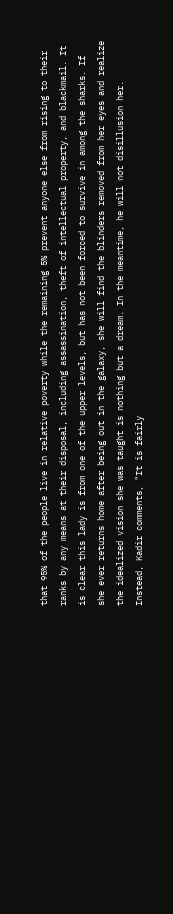that 95% of the people live in relative poverty while the remaining 5% prevent anyone else from rising to their ranks by any means at their disposal, including assassination, theft of intellectual property, and blackmail. It is clear this lady is from one of the upper levels, but has not been forced to survive in among the sharks. If she ever returns home after being out in the galaxy, she will find the blinders removed from her eyes and realize the idealized vision she was taught is nothing but a dream. In the meantime, he will not disillusion her. Instead, Kadir comments, "It is fairly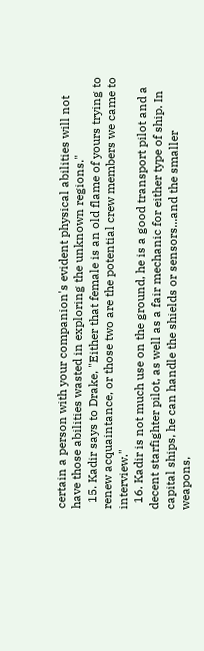certain a person with your companion's evident physical abilities will not have those abilities wasted in exploring the unknown regions."
  15. Kadir says to Drake, "Either that female is an old flame of yours trying to renew acquaintance, or those two are the potential crew members we came to interview."
  16. Kadir is not much use on the ground, he is a good transport pilot and a decent starfighter pilot, as well as a fair mechanic for either type of ship. In capital ships, he can handle the shields or sensors...and the smaller weapons,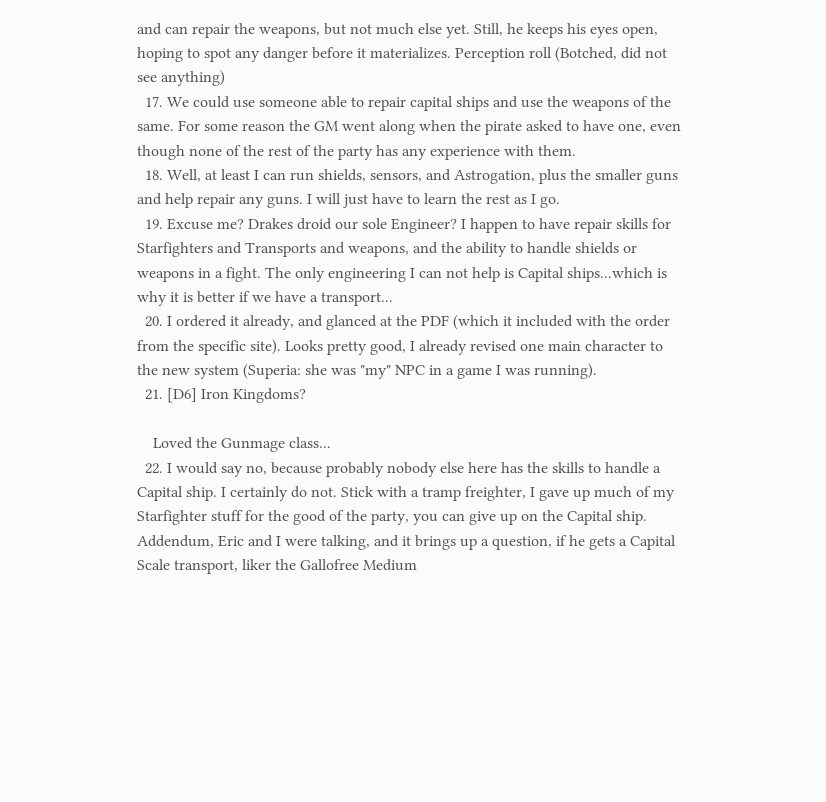and can repair the weapons, but not much else yet. Still, he keeps his eyes open, hoping to spot any danger before it materializes. Perception roll (Botched, did not see anything)
  17. We could use someone able to repair capital ships and use the weapons of the same. For some reason the GM went along when the pirate asked to have one, even though none of the rest of the party has any experience with them.
  18. Well, at least I can run shields, sensors, and Astrogation, plus the smaller guns and help repair any guns. I will just have to learn the rest as I go.
  19. Excuse me? Drakes droid our sole Engineer? I happen to have repair skills for Starfighters and Transports and weapons, and the ability to handle shields or weapons in a fight. The only engineering I can not help is Capital ships...which is why it is better if we have a transport...
  20. I ordered it already, and glanced at the PDF (which it included with the order from the specific site). Looks pretty good, I already revised one main character to the new system (Superia: she was "my" NPC in a game I was running).
  21. [D6] Iron Kingdoms?

    Loved the Gunmage class...
  22. I would say no, because probably nobody else here has the skills to handle a Capital ship. I certainly do not. Stick with a tramp freighter, I gave up much of my Starfighter stuff for the good of the party, you can give up on the Capital ship. Addendum, Eric and I were talking, and it brings up a question, if he gets a Capital Scale transport, liker the Gallofree Medium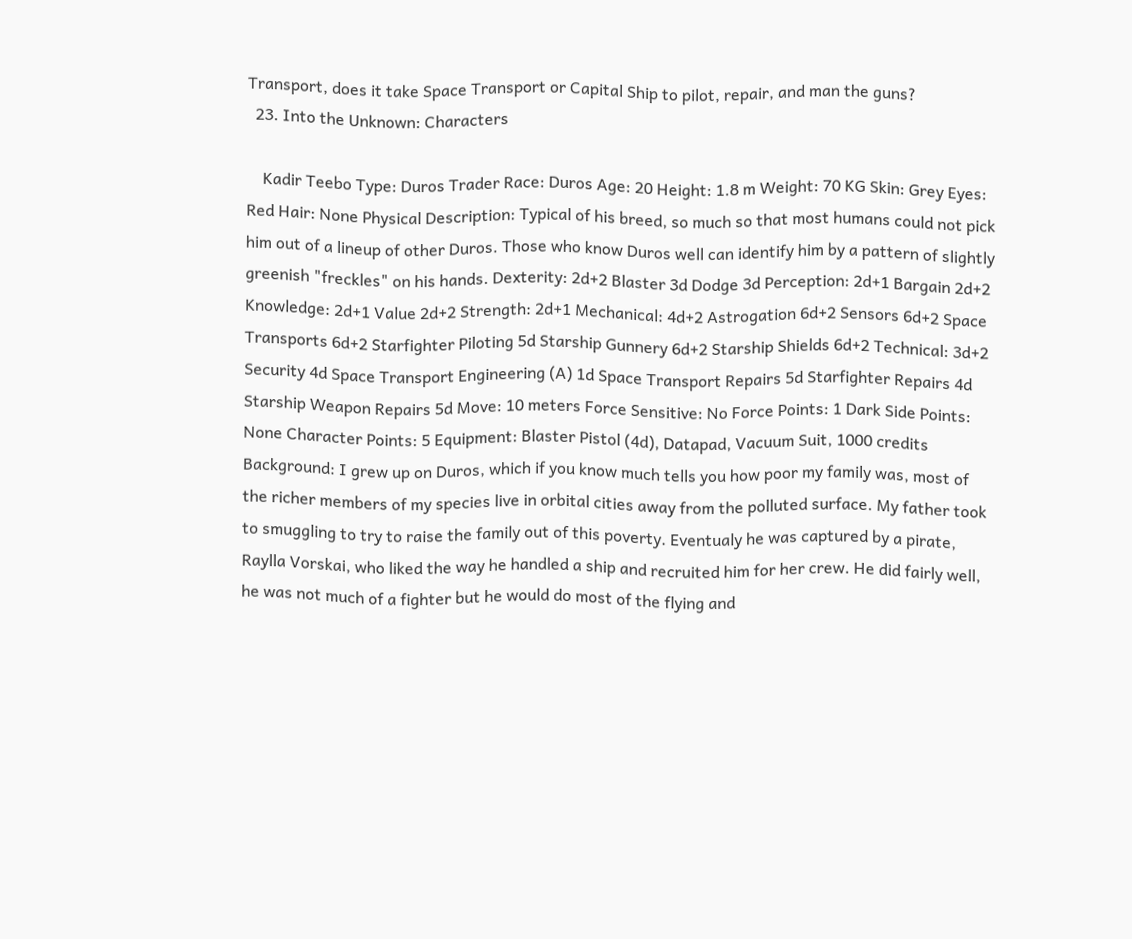Transport, does it take Space Transport or Capital Ship to pilot, repair, and man the guns?
  23. Into the Unknown: Characters

    Kadir Teebo Type: Duros Trader Race: Duros Age: 20 Height: 1.8 m Weight: 70 KG Skin: Grey Eyes: Red Hair: None Physical Description: Typical of his breed, so much so that most humans could not pick him out of a lineup of other Duros. Those who know Duros well can identify him by a pattern of slightly greenish "freckles" on his hands. Dexterity: 2d+2 Blaster 3d Dodge 3d Perception: 2d+1 Bargain 2d+2 Knowledge: 2d+1 Value 2d+2 Strength: 2d+1 Mechanical: 4d+2 Astrogation 6d+2 Sensors 6d+2 Space Transports 6d+2 Starfighter Piloting 5d Starship Gunnery 6d+2 Starship Shields 6d+2 Technical: 3d+2 Security 4d Space Transport Engineering (A) 1d Space Transport Repairs 5d Starfighter Repairs 4d Starship Weapon Repairs 5d Move: 10 meters Force Sensitive: No Force Points: 1 Dark Side Points: None Character Points: 5 Equipment: Blaster Pistol (4d), Datapad, Vacuum Suit, 1000 credits Background: I grew up on Duros, which if you know much tells you how poor my family was, most of the richer members of my species live in orbital cities away from the polluted surface. My father took to smuggling to try to raise the family out of this poverty. Eventualy he was captured by a pirate, Raylla Vorskai, who liked the way he handled a ship and recruited him for her crew. He did fairly well, he was not much of a fighter but he would do most of the flying and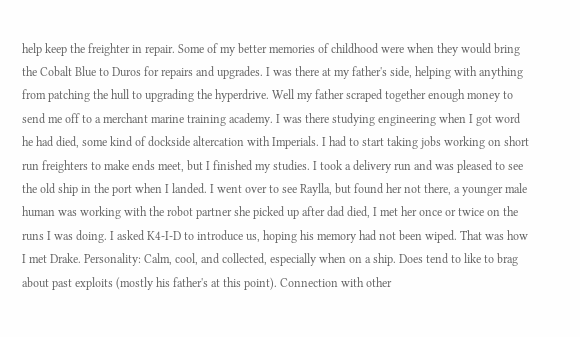help keep the freighter in repair. Some of my better memories of childhood were when they would bring the Cobalt Blue to Duros for repairs and upgrades. I was there at my father's side, helping with anything from patching the hull to upgrading the hyperdrive. Well my father scraped together enough money to send me off to a merchant marine training academy. I was there studying engineering when I got word he had died, some kind of dockside altercation with Imperials. I had to start taking jobs working on short run freighters to make ends meet, but I finished my studies. I took a delivery run and was pleased to see the old ship in the port when I landed. I went over to see Raylla, but found her not there, a younger male human was working with the robot partner she picked up after dad died, I met her once or twice on the runs I was doing. I asked K4-I-D to introduce us, hoping his memory had not been wiped. That was how I met Drake. Personality: Calm, cool, and collected, especially when on a ship. Does tend to like to brag about past exploits (mostly his father's at this point). Connection with other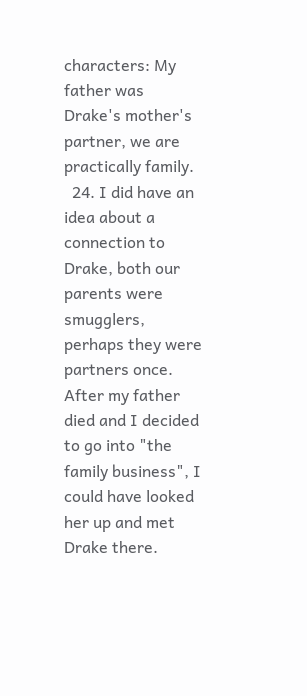characters: My father was Drake's mother's partner, we are practically family.
  24. I did have an idea about a connection to Drake, both our parents were smugglers, perhaps they were partners once. After my father died and I decided to go into "the family business", I could have looked her up and met Drake there.